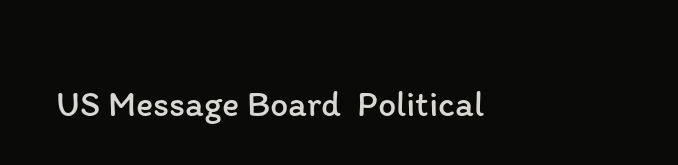US Message Board  Political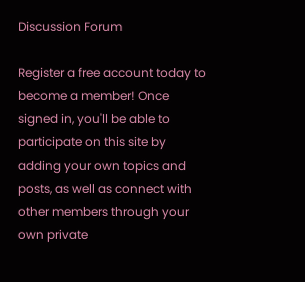Discussion Forum

Register a free account today to become a member! Once signed in, you'll be able to participate on this site by adding your own topics and posts, as well as connect with other members through your own private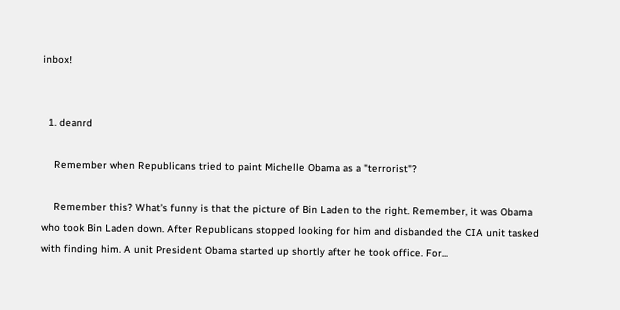inbox!


  1. deanrd

    Remember when Republicans tried to paint Michelle Obama as a "terrorist"?

    Remember this? What's funny is that the picture of Bin Laden to the right. Remember, it was Obama who took Bin Laden down. After Republicans stopped looking for him and disbanded the CIA unit tasked with finding him. A unit President Obama started up shortly after he took office. For...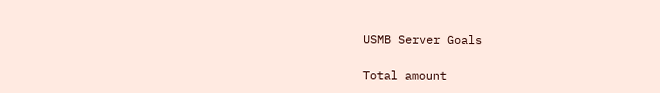USMB Server Goals

Total amount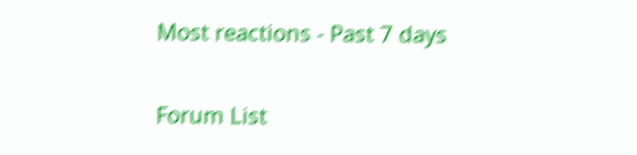Most reactions - Past 7 days

Forum List